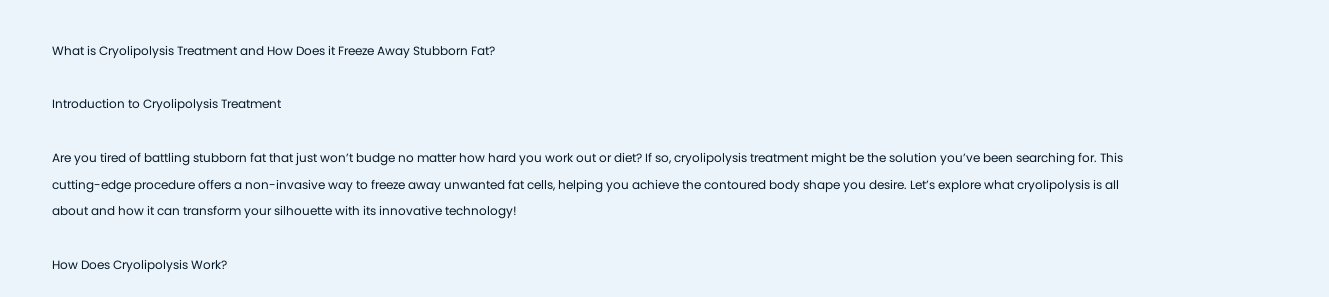What is Cryolipolysis Treatment and How Does it Freeze Away Stubborn Fat?

Introduction to Cryolipolysis Treatment

Are you tired of battling stubborn fat that just won’t budge no matter how hard you work out or diet? If so, cryolipolysis treatment might be the solution you’ve been searching for. This cutting-edge procedure offers a non-invasive way to freeze away unwanted fat cells, helping you achieve the contoured body shape you desire. Let’s explore what cryolipolysis is all about and how it can transform your silhouette with its innovative technology!

How Does Cryolipolysis Work?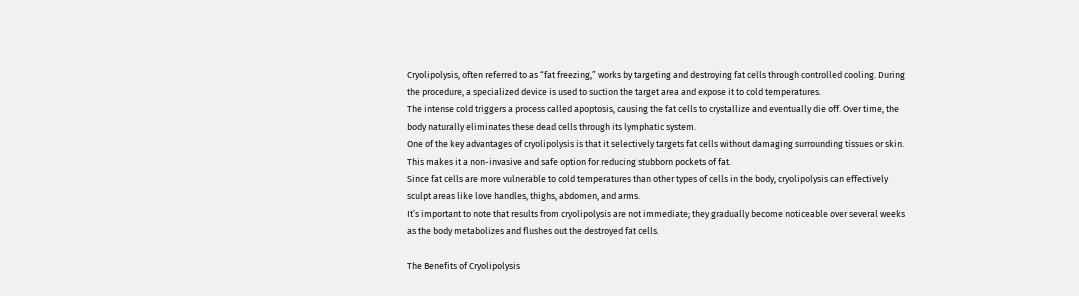Cryolipolysis, often referred to as “fat freezing,” works by targeting and destroying fat cells through controlled cooling. During the procedure, a specialized device is used to suction the target area and expose it to cold temperatures.
The intense cold triggers a process called apoptosis, causing the fat cells to crystallize and eventually die off. Over time, the body naturally eliminates these dead cells through its lymphatic system.
One of the key advantages of cryolipolysis is that it selectively targets fat cells without damaging surrounding tissues or skin. This makes it a non-invasive and safe option for reducing stubborn pockets of fat.
Since fat cells are more vulnerable to cold temperatures than other types of cells in the body, cryolipolysis can effectively sculpt areas like love handles, thighs, abdomen, and arms.
It’s important to note that results from cryolipolysis are not immediate; they gradually become noticeable over several weeks as the body metabolizes and flushes out the destroyed fat cells.

The Benefits of Cryolipolysis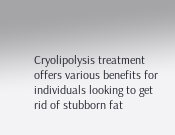Cryolipolysis treatment offers various benefits for individuals looking to get rid of stubborn fat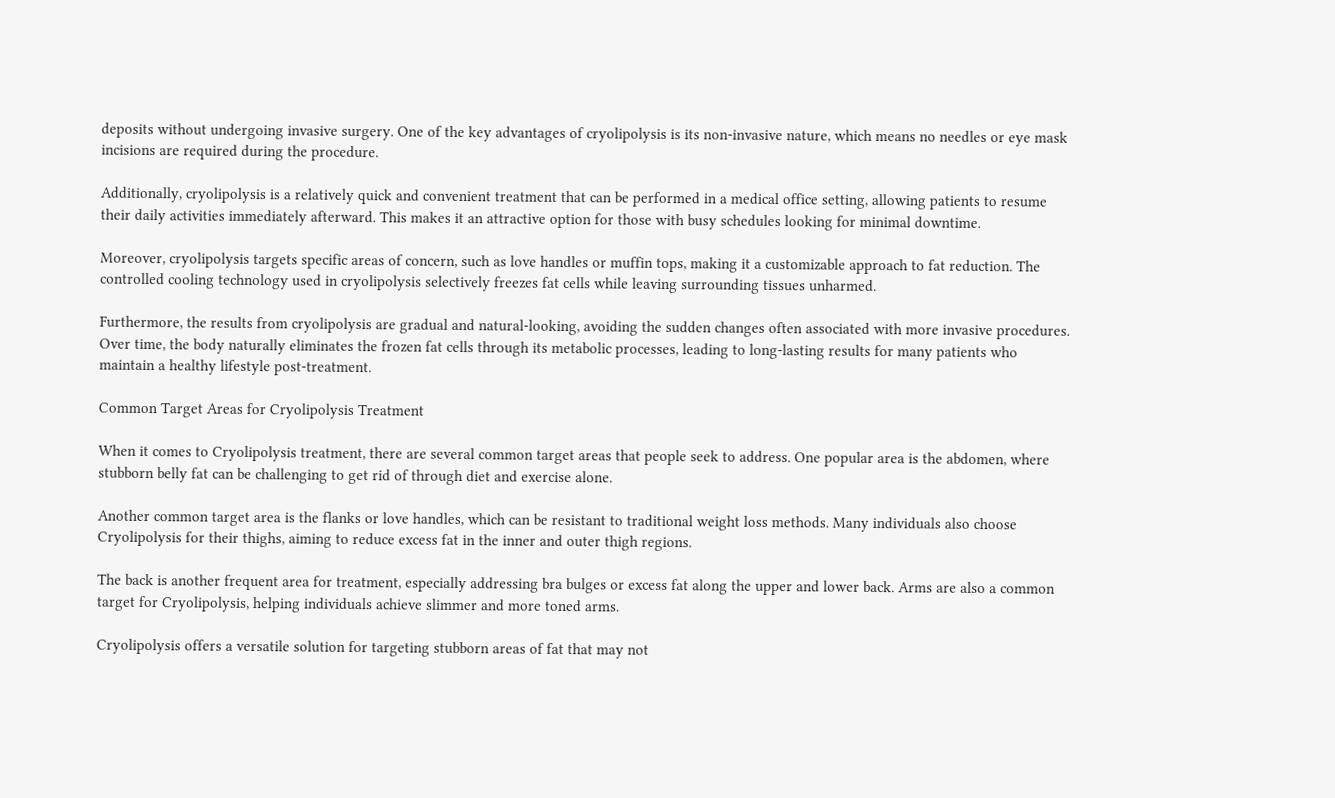deposits without undergoing invasive surgery. One of the key advantages of cryolipolysis is its non-invasive nature, which means no needles or eye mask incisions are required during the procedure.

Additionally, cryolipolysis is a relatively quick and convenient treatment that can be performed in a medical office setting, allowing patients to resume their daily activities immediately afterward. This makes it an attractive option for those with busy schedules looking for minimal downtime.

Moreover, cryolipolysis targets specific areas of concern, such as love handles or muffin tops, making it a customizable approach to fat reduction. The controlled cooling technology used in cryolipolysis selectively freezes fat cells while leaving surrounding tissues unharmed.

Furthermore, the results from cryolipolysis are gradual and natural-looking, avoiding the sudden changes often associated with more invasive procedures. Over time, the body naturally eliminates the frozen fat cells through its metabolic processes, leading to long-lasting results for many patients who maintain a healthy lifestyle post-treatment.

Common Target Areas for Cryolipolysis Treatment

When it comes to Cryolipolysis treatment, there are several common target areas that people seek to address. One popular area is the abdomen, where stubborn belly fat can be challenging to get rid of through diet and exercise alone.

Another common target area is the flanks or love handles, which can be resistant to traditional weight loss methods. Many individuals also choose Cryolipolysis for their thighs, aiming to reduce excess fat in the inner and outer thigh regions.

The back is another frequent area for treatment, especially addressing bra bulges or excess fat along the upper and lower back. Arms are also a common target for Cryolipolysis, helping individuals achieve slimmer and more toned arms.

Cryolipolysis offers a versatile solution for targeting stubborn areas of fat that may not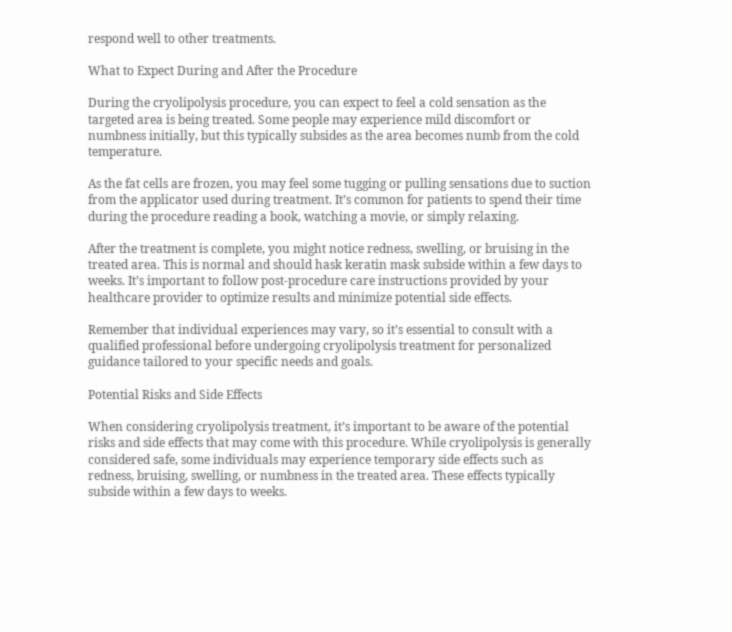respond well to other treatments.

What to Expect During and After the Procedure

During the cryolipolysis procedure, you can expect to feel a cold sensation as the targeted area is being treated. Some people may experience mild discomfort or numbness initially, but this typically subsides as the area becomes numb from the cold temperature.

As the fat cells are frozen, you may feel some tugging or pulling sensations due to suction from the applicator used during treatment. It’s common for patients to spend their time during the procedure reading a book, watching a movie, or simply relaxing.

After the treatment is complete, you might notice redness, swelling, or bruising in the treated area. This is normal and should hask keratin mask subside within a few days to weeks. It’s important to follow post-procedure care instructions provided by your healthcare provider to optimize results and minimize potential side effects.

Remember that individual experiences may vary, so it’s essential to consult with a qualified professional before undergoing cryolipolysis treatment for personalized guidance tailored to your specific needs and goals.

Potential Risks and Side Effects

When considering cryolipolysis treatment, it’s important to be aware of the potential risks and side effects that may come with this procedure. While cryolipolysis is generally considered safe, some individuals may experience temporary side effects such as redness, bruising, swelling, or numbness in the treated area. These effects typically subside within a few days to weeks.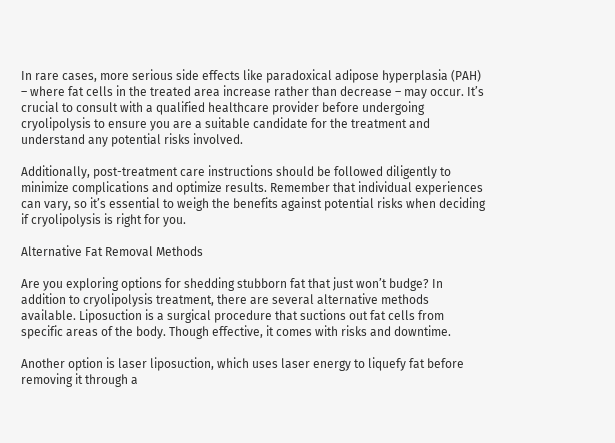In rare cases, more serious side effects like paradoxical adipose hyperplasia (PAH) – where fat cells in the treated area increase rather than decrease – may occur. It’s crucial to consult with a qualified healthcare provider before undergoing cryolipolysis to ensure you are a suitable candidate for the treatment and understand any potential risks involved.

Additionally, post-treatment care instructions should be followed diligently to minimize complications and optimize results. Remember that individual experiences can vary, so it’s essential to weigh the benefits against potential risks when deciding if cryolipolysis is right for you.

Alternative Fat Removal Methods

Are you exploring options for shedding stubborn fat that just won’t budge? In addition to cryolipolysis treatment, there are several alternative methods available. Liposuction is a surgical procedure that suctions out fat cells from specific areas of the body. Though effective, it comes with risks and downtime.

Another option is laser liposuction, which uses laser energy to liquefy fat before removing it through a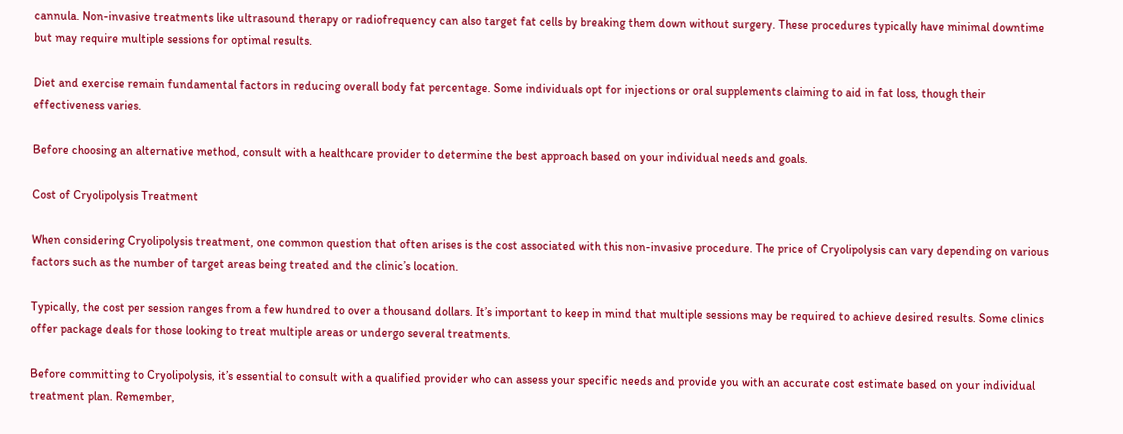cannula. Non-invasive treatments like ultrasound therapy or radiofrequency can also target fat cells by breaking them down without surgery. These procedures typically have minimal downtime but may require multiple sessions for optimal results.

Diet and exercise remain fundamental factors in reducing overall body fat percentage. Some individuals opt for injections or oral supplements claiming to aid in fat loss, though their effectiveness varies.

Before choosing an alternative method, consult with a healthcare provider to determine the best approach based on your individual needs and goals.

Cost of Cryolipolysis Treatment

When considering Cryolipolysis treatment, one common question that often arises is the cost associated with this non-invasive procedure. The price of Cryolipolysis can vary depending on various factors such as the number of target areas being treated and the clinic’s location.

Typically, the cost per session ranges from a few hundred to over a thousand dollars. It’s important to keep in mind that multiple sessions may be required to achieve desired results. Some clinics offer package deals for those looking to treat multiple areas or undergo several treatments.

Before committing to Cryolipolysis, it’s essential to consult with a qualified provider who can assess your specific needs and provide you with an accurate cost estimate based on your individual treatment plan. Remember,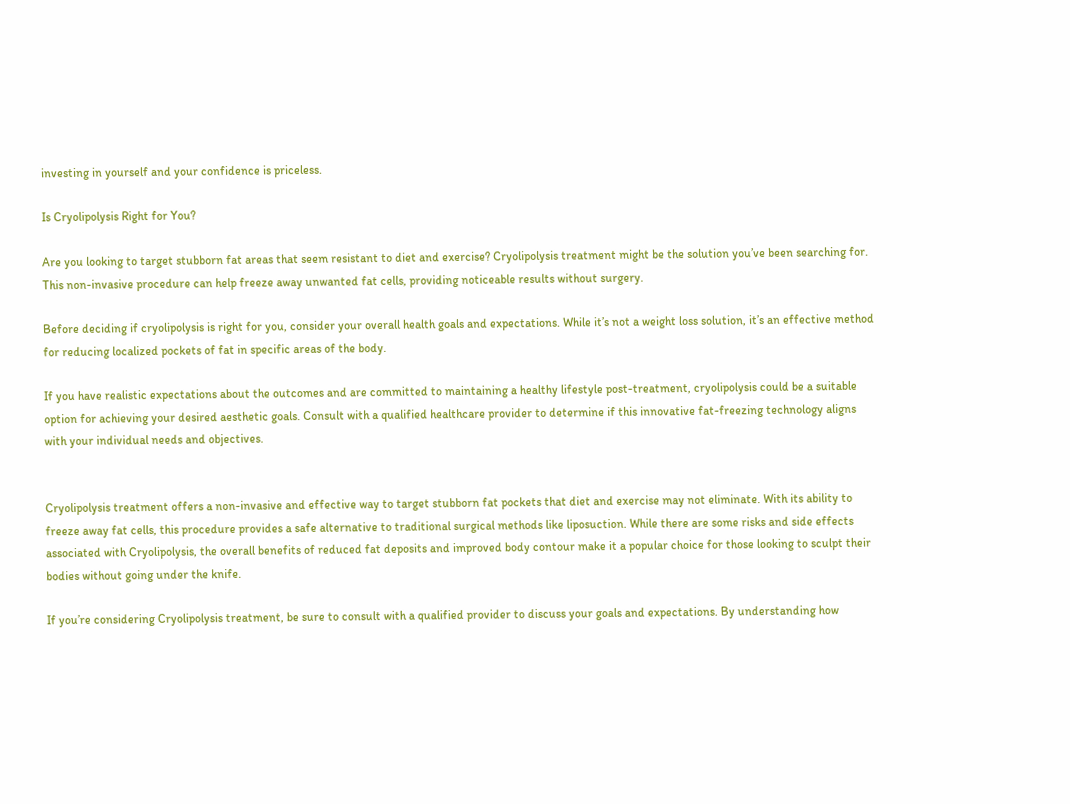investing in yourself and your confidence is priceless.

Is Cryolipolysis Right for You?

Are you looking to target stubborn fat areas that seem resistant to diet and exercise? Cryolipolysis treatment might be the solution you’ve been searching for. This non-invasive procedure can help freeze away unwanted fat cells, providing noticeable results without surgery.

Before deciding if cryolipolysis is right for you, consider your overall health goals and expectations. While it’s not a weight loss solution, it’s an effective method for reducing localized pockets of fat in specific areas of the body.

If you have realistic expectations about the outcomes and are committed to maintaining a healthy lifestyle post-treatment, cryolipolysis could be a suitable option for achieving your desired aesthetic goals. Consult with a qualified healthcare provider to determine if this innovative fat-freezing technology aligns with your individual needs and objectives.


Cryolipolysis treatment offers a non-invasive and effective way to target stubborn fat pockets that diet and exercise may not eliminate. With its ability to freeze away fat cells, this procedure provides a safe alternative to traditional surgical methods like liposuction. While there are some risks and side effects associated with Cryolipolysis, the overall benefits of reduced fat deposits and improved body contour make it a popular choice for those looking to sculpt their bodies without going under the knife.

If you’re considering Cryolipolysis treatment, be sure to consult with a qualified provider to discuss your goals and expectations. By understanding how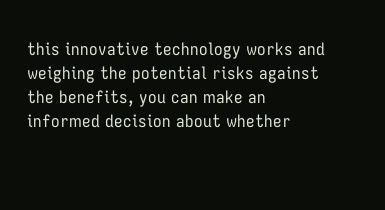this innovative technology works and weighing the potential risks against the benefits, you can make an informed decision about whether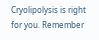Cryolipolysis is right for you. Remember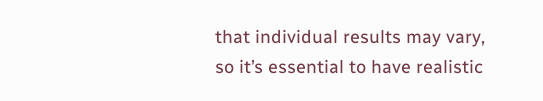that individual results may vary, so it’s essential to have realistic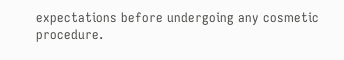expectations before undergoing any cosmetic procedure.